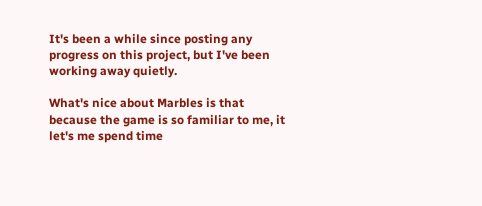It's been a while since posting any progress on this project, but I've been working away quietly.

What's nice about Marbles is that because the game is so familiar to me, it let's me spend time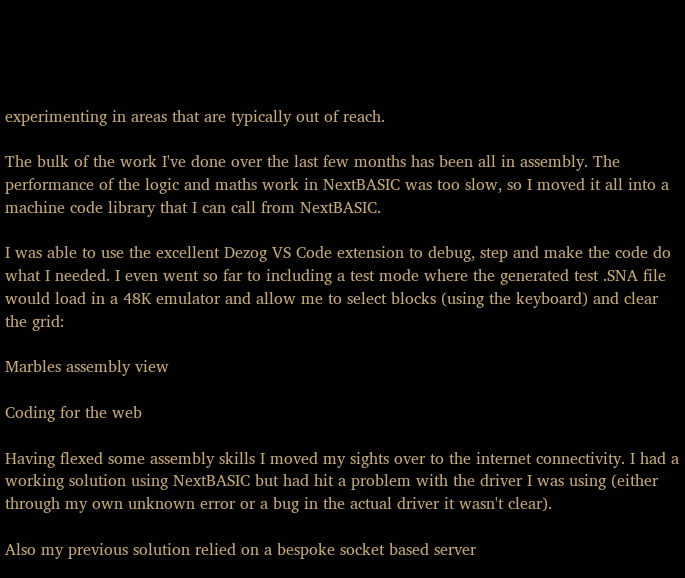experimenting in areas that are typically out of reach.

The bulk of the work I've done over the last few months has been all in assembly. The performance of the logic and maths work in NextBASIC was too slow, so I moved it all into a machine code library that I can call from NextBASIC.

I was able to use the excellent Dezog VS Code extension to debug, step and make the code do what I needed. I even went so far to including a test mode where the generated test .SNA file would load in a 48K emulator and allow me to select blocks (using the keyboard) and clear the grid:

Marbles assembly view

Coding for the web

Having flexed some assembly skills I moved my sights over to the internet connectivity. I had a working solution using NextBASIC but had hit a problem with the driver I was using (either through my own unknown error or a bug in the actual driver it wasn't clear).

Also my previous solution relied on a bespoke socket based server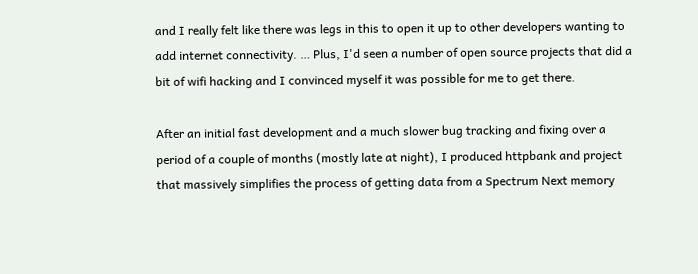and I really felt like there was legs in this to open it up to other developers wanting to add internet connectivity. … Plus, I'd seen a number of open source projects that did a bit of wifi hacking and I convinced myself it was possible for me to get there.

After an initial fast development and a much slower bug tracking and fixing over a period of a couple of months (mostly late at night), I produced httpbank and project that massively simplifies the process of getting data from a Spectrum Next memory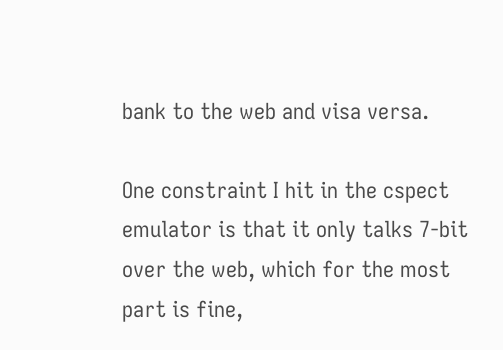bank to the web and visa versa.

One constraint I hit in the cspect emulator is that it only talks 7-bit over the web, which for the most part is fine,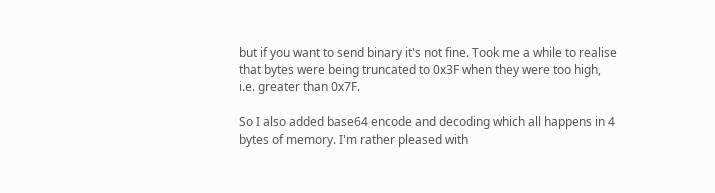but if you want to send binary it's not fine. Took me a while to realise that bytes were being truncated to 0x3F when they were too high, i.e. greater than 0x7F.

So I also added base64 encode and decoding which all happens in 4 bytes of memory. I'm rather pleased with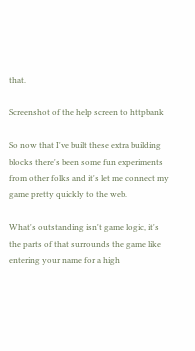that.

Screenshot of the help screen to httpbank

So now that I've built these extra building blocks there's been some fun experiments from other folks and it's let me connect my game pretty quickly to the web.

What's outstanding isn't game logic, it's the parts of that surrounds the game like entering your name for a high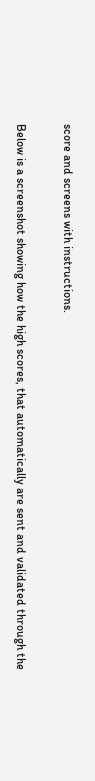score and screens with instructions.

Below is a screenshot showing how the high scores, that automatically are sent and validated through the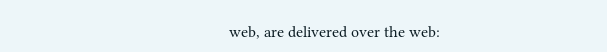web, are delivered over the web: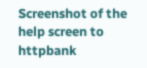Screenshot of the help screen to httpbank